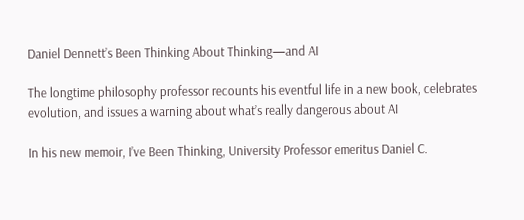Daniel Dennett’s Been Thinking About Thinking—and AI

The longtime philosophy professor recounts his eventful life in a new book, celebrates evolution, and issues a warning about what’s really dangerous about AI

In his new memoir, I’ve Been Thinking, University Professor emeritus Daniel C.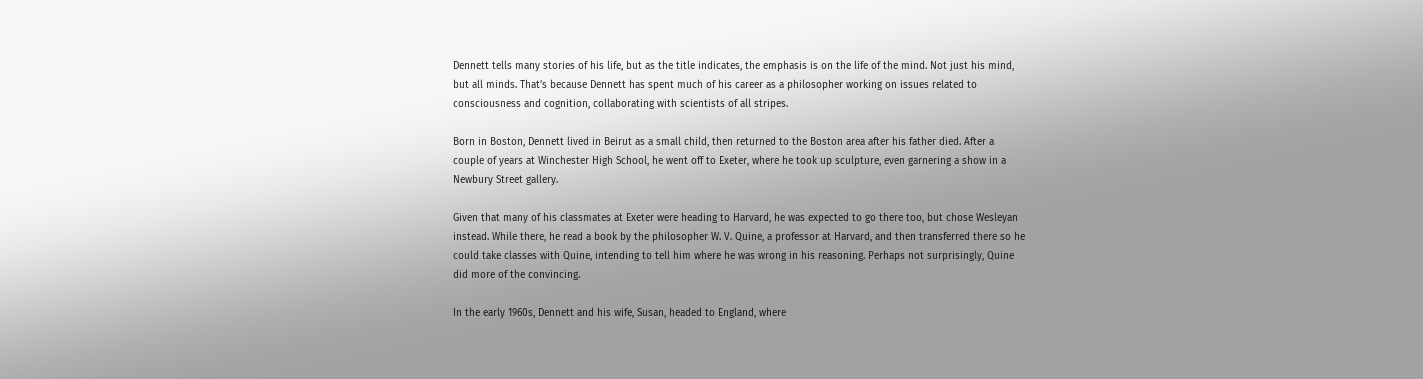Dennett tells many stories of his life, but as the title indicates, the emphasis is on the life of the mind. Not just his mind, but all minds. That’s because Dennett has spent much of his career as a philosopher working on issues related to consciousness and cognition, collaborating with scientists of all stripes.

Born in Boston, Dennett lived in Beirut as a small child, then returned to the Boston area after his father died. After a couple of years at Winchester High School, he went off to Exeter, where he took up sculpture, even garnering a show in a Newbury Street gallery.

Given that many of his classmates at Exeter were heading to Harvard, he was expected to go there too, but chose Wesleyan instead. While there, he read a book by the philosopher W. V. Quine, a professor at Harvard, and then transferred there so he could take classes with Quine, intending to tell him where he was wrong in his reasoning. Perhaps not surprisingly, Quine did more of the convincing.

In the early 1960s, Dennett and his wife, Susan, headed to England, where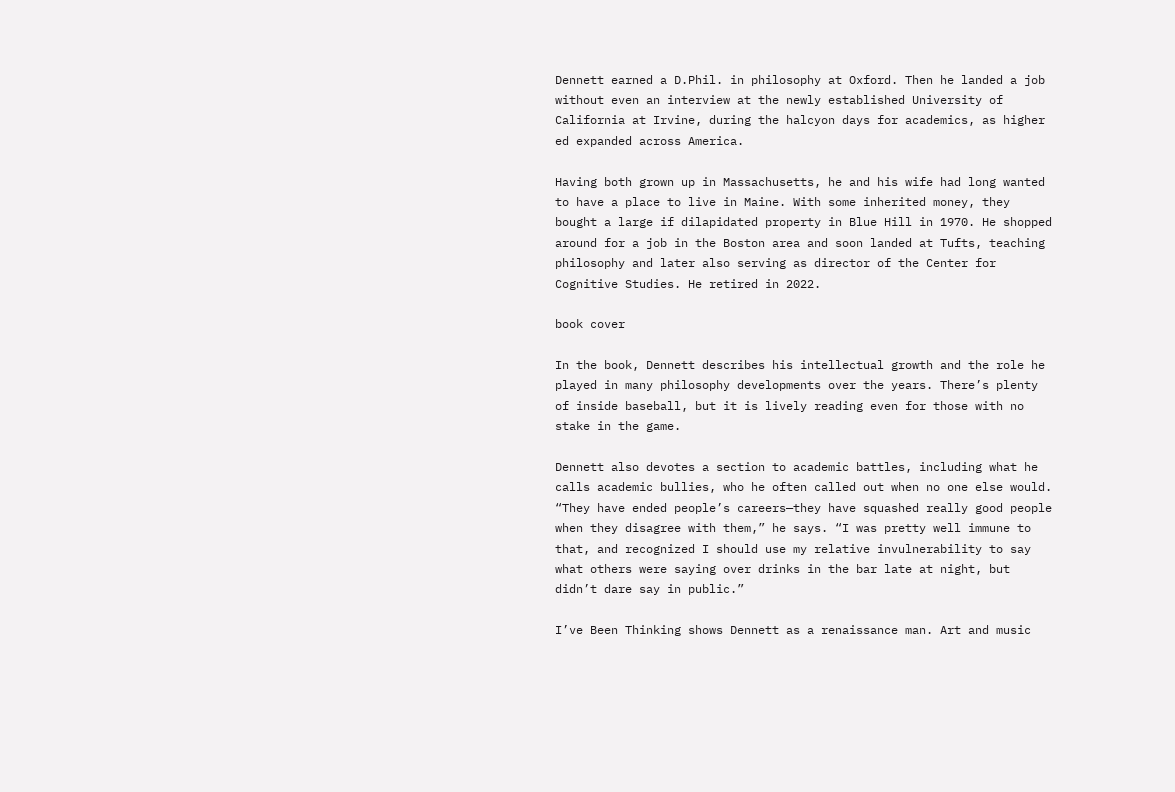Dennett earned a D.Phil. in philosophy at Oxford. Then he landed a job without even an interview at the newly established University of California at Irvine, during the halcyon days for academics, as higher ed expanded across America.

Having both grown up in Massachusetts, he and his wife had long wanted to have a place to live in Maine. With some inherited money, they bought a large if dilapidated property in Blue Hill in 1970. He shopped around for a job in the Boston area and soon landed at Tufts, teaching philosophy and later also serving as director of the Center for Cognitive Studies. He retired in 2022.

book cover

In the book, Dennett describes his intellectual growth and the role he played in many philosophy developments over the years. There’s plenty of inside baseball, but it is lively reading even for those with no stake in the game.

Dennett also devotes a section to academic battles, including what he calls academic bullies, who he often called out when no one else would. “They have ended people’s careers—they have squashed really good people when they disagree with them,” he says. “I was pretty well immune to that, and recognized I should use my relative invulnerability to say what others were saying over drinks in the bar late at night, but didn’t dare say in public.”

I’ve Been Thinking shows Dennett as a renaissance man. Art and music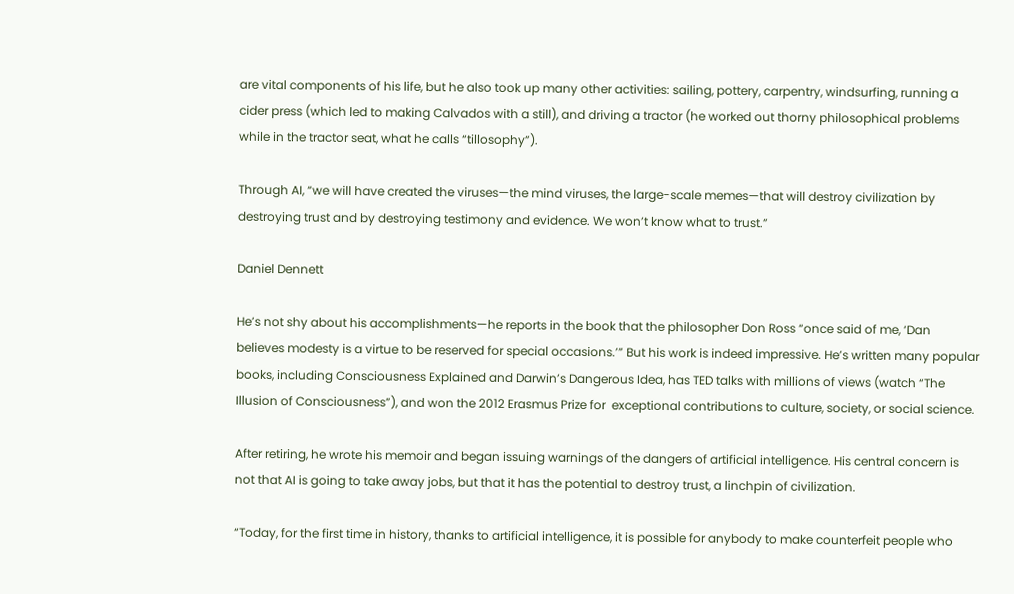are vital components of his life, but he also took up many other activities: sailing, pottery, carpentry, windsurfing, running a cider press (which led to making Calvados with a still), and driving a tractor (he worked out thorny philosophical problems while in the tractor seat, what he calls “tillosophy”).

Through AI, “we will have created the viruses—the mind viruses, the large-scale memes—that will destroy civilization by destroying trust and by destroying testimony and evidence. We won’t know what to trust.”

Daniel Dennett

He’s not shy about his accomplishments—he reports in the book that the philosopher Don Ross “once said of me, ‘Dan believes modesty is a virtue to be reserved for special occasions.’” But his work is indeed impressive. He’s written many popular books, including Consciousness Explained and Darwin’s Dangerous Idea, has TED talks with millions of views (watch “The Illusion of Consciousness”), and won the 2012 Erasmus Prize for  exceptional contributions to culture, society, or social science.

After retiring, he wrote his memoir and began issuing warnings of the dangers of artificial intelligence. His central concern is not that AI is going to take away jobs, but that it has the potential to destroy trust, a linchpin of civilization.

“Today, for the first time in history, thanks to artificial intelligence, it is possible for anybody to make counterfeit people who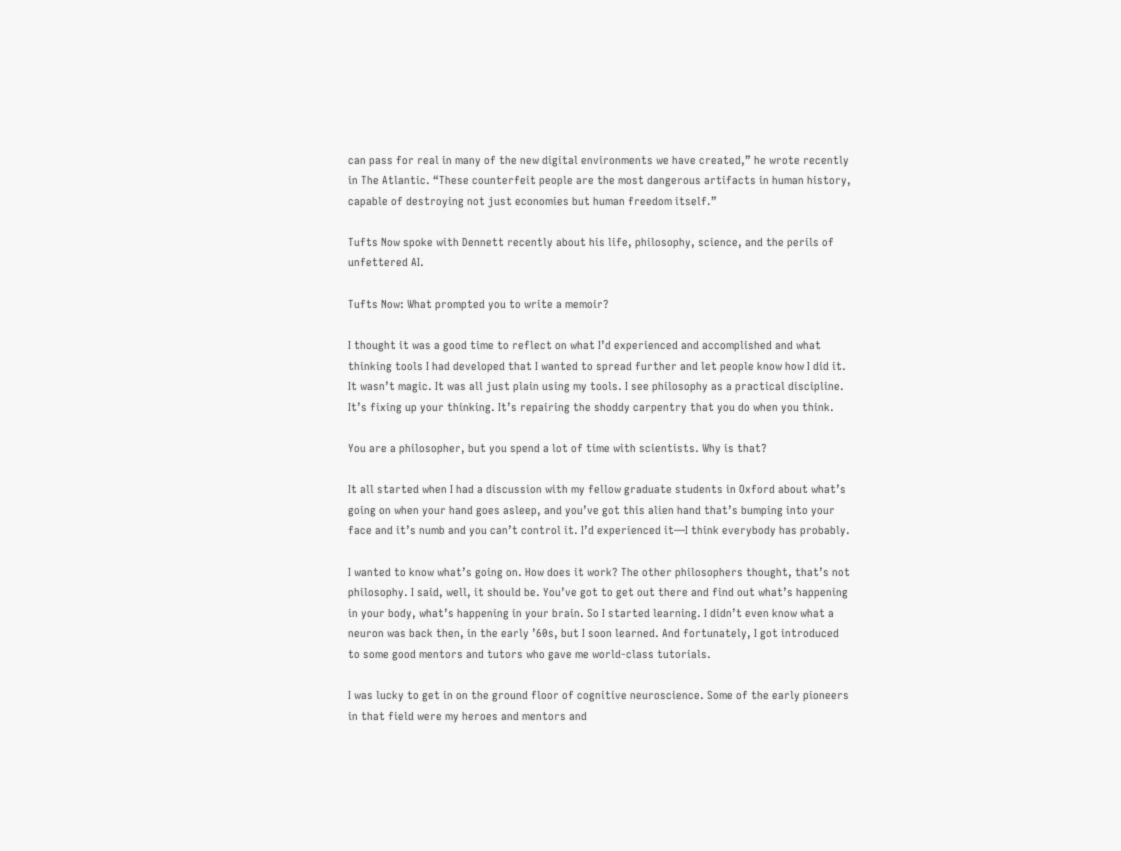can pass for real in many of the new digital environments we have created,” he wrote recently in The Atlantic. “These counterfeit people are the most dangerous artifacts in human history, capable of destroying not just economies but human freedom itself.”

Tufts Now spoke with Dennett recently about his life, philosophy, science, and the perils of unfettered AI.

Tufts Now: What prompted you to write a memoir?

I thought it was a good time to reflect on what I’d experienced and accomplished and what thinking tools I had developed that I wanted to spread further and let people know how I did it. It wasn’t magic. It was all just plain using my tools. I see philosophy as a practical discipline. It’s fixing up your thinking. It’s repairing the shoddy carpentry that you do when you think.

You are a philosopher, but you spend a lot of time with scientists. Why is that?

It all started when I had a discussion with my fellow graduate students in Oxford about what’s going on when your hand goes asleep, and you’ve got this alien hand that’s bumping into your face and it’s numb and you can’t control it. I’d experienced it—I think everybody has probably.

I wanted to know what’s going on. How does it work? The other philosophers thought, that’s not philosophy. I said, well, it should be. You’ve got to get out there and find out what’s happening in your body, what’s happening in your brain. So I started learning. I didn’t even know what a neuron was back then, in the early ’60s, but I soon learned. And fortunately, I got introduced to some good mentors and tutors who gave me world-class tutorials.

I was lucky to get in on the ground floor of cognitive neuroscience. Some of the early pioneers in that field were my heroes and mentors and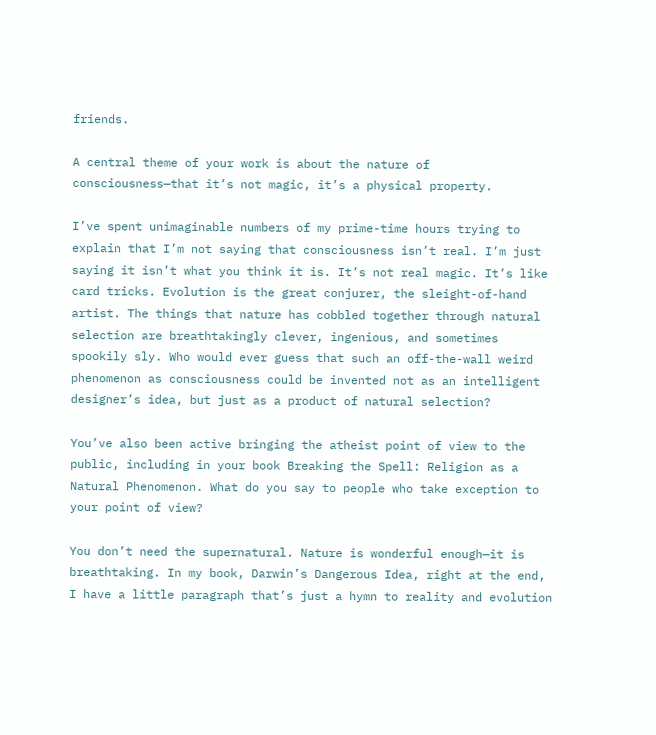friends.

A central theme of your work is about the nature of consciousness—that it’s not magic, it’s a physical property.

I’ve spent unimaginable numbers of my prime-time hours trying to explain that I’m not saying that consciousness isn’t real. I’m just saying it isn’t what you think it is. It’s not real magic. It’s like card tricks. Evolution is the great conjurer, the sleight-of-hand artist. The things that nature has cobbled together through natural selection are breathtakingly clever, ingenious, and sometimes spookily sly. Who would ever guess that such an off-the-wall weird phenomenon as consciousness could be invented not as an intelligent designer’s idea, but just as a product of natural selection?

You’ve also been active bringing the atheist point of view to the public, including in your book Breaking the Spell: Religion as a Natural Phenomenon. What do you say to people who take exception to your point of view?

You don’t need the supernatural. Nature is wonderful enough—it is breathtaking. In my book, Darwin’s Dangerous Idea, right at the end, I have a little paragraph that’s just a hymn to reality and evolution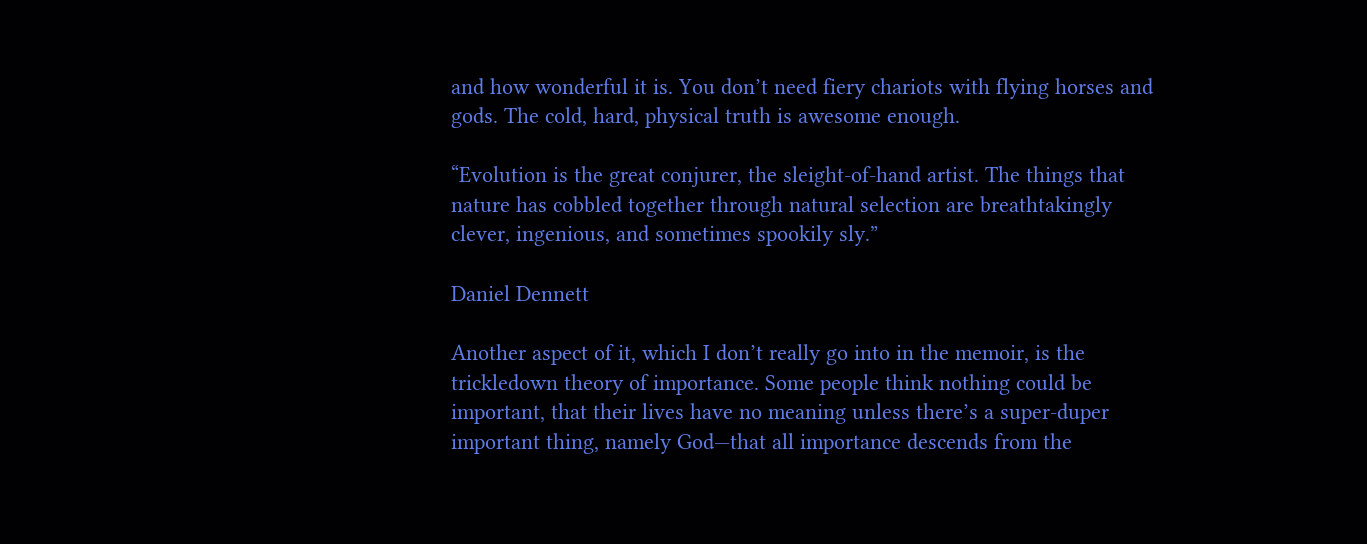and how wonderful it is. You don’t need fiery chariots with flying horses and gods. The cold, hard, physical truth is awesome enough.

“Evolution is the great conjurer, the sleight-of-hand artist. The things that nature has cobbled together through natural selection are breathtakingly clever, ingenious, and sometimes spookily sly.”

Daniel Dennett

Another aspect of it, which I don’t really go into in the memoir, is the trickledown theory of importance. Some people think nothing could be important, that their lives have no meaning unless there’s a super-duper important thing, namely God—that all importance descends from the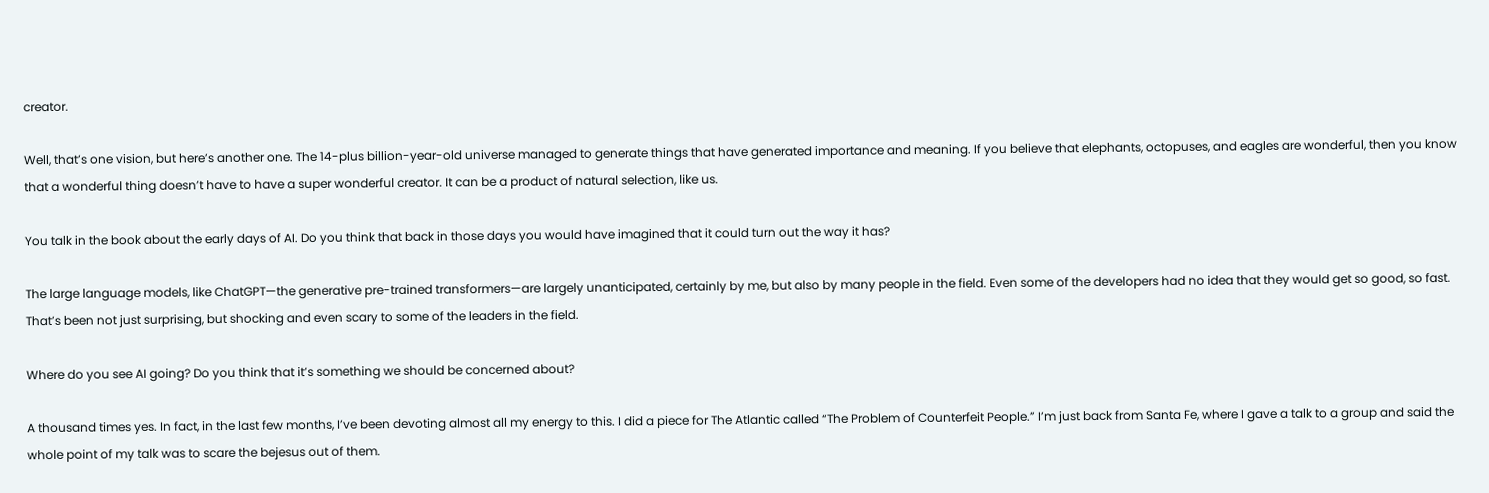creator.

Well, that’s one vision, but here’s another one. The 14-plus billion-year-old universe managed to generate things that have generated importance and meaning. If you believe that elephants, octopuses, and eagles are wonderful, then you know that a wonderful thing doesn’t have to have a super wonderful creator. It can be a product of natural selection, like us.

You talk in the book about the early days of AI. Do you think that back in those days you would have imagined that it could turn out the way it has?

The large language models, like ChatGPT—the generative pre-trained transformers—are largely unanticipated, certainly by me, but also by many people in the field. Even some of the developers had no idea that they would get so good, so fast. That’s been not just surprising, but shocking and even scary to some of the leaders in the field.

Where do you see AI going? Do you think that it’s something we should be concerned about?

A thousand times yes. In fact, in the last few months, I’ve been devoting almost all my energy to this. I did a piece for The Atlantic called “The Problem of Counterfeit People.” I’m just back from Santa Fe, where I gave a talk to a group and said the whole point of my talk was to scare the bejesus out of them.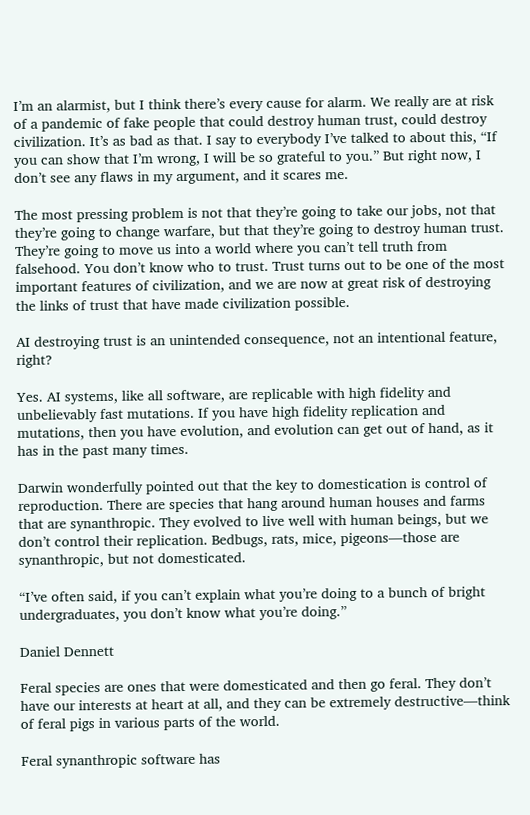I’m an alarmist, but I think there’s every cause for alarm. We really are at risk of a pandemic of fake people that could destroy human trust, could destroy civilization. It’s as bad as that. I say to everybody I’ve talked to about this, “If you can show that I’m wrong, I will be so grateful to you.” But right now, I don’t see any flaws in my argument, and it scares me.

The most pressing problem is not that they’re going to take our jobs, not that they’re going to change warfare, but that they’re going to destroy human trust. They’re going to move us into a world where you can’t tell truth from falsehood. You don’t know who to trust. Trust turns out to be one of the most important features of civilization, and we are now at great risk of destroying the links of trust that have made civilization possible.

AI destroying trust is an unintended consequence, not an intentional feature, right?

Yes. AI systems, like all software, are replicable with high fidelity and unbelievably fast mutations. If you have high fidelity replication and mutations, then you have evolution, and evolution can get out of hand, as it has in the past many times.

Darwin wonderfully pointed out that the key to domestication is control of reproduction. There are species that hang around human houses and farms that are synanthropic. They evolved to live well with human beings, but we don’t control their replication. Bedbugs, rats, mice, pigeons—those are synanthropic, but not domesticated.

“I’ve often said, if you can’t explain what you’re doing to a bunch of bright undergraduates, you don’t know what you’re doing.”

Daniel Dennett

Feral species are ones that were domesticated and then go feral. They don’t have our interests at heart at all, and they can be extremely destructive—think of feral pigs in various parts of the world.

Feral synanthropic software has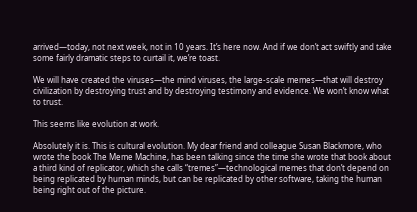arrived—today, not next week, not in 10 years. It’s here now. And if we don’t act swiftly and take some fairly dramatic steps to curtail it, we’re toast.

We will have created the viruses—the mind viruses, the large-scale memes—that will destroy civilization by destroying trust and by destroying testimony and evidence. We won’t know what to trust.

This seems like evolution at work.

Absolutely it is. This is cultural evolution. My dear friend and colleague Susan Blackmore, who wrote the book The Meme Machine, has been talking since the time she wrote that book about a third kind of replicator, which she calls “tremes”—technological memes that don’t depend on being replicated by human minds, but can be replicated by other software, taking the human being right out of the picture.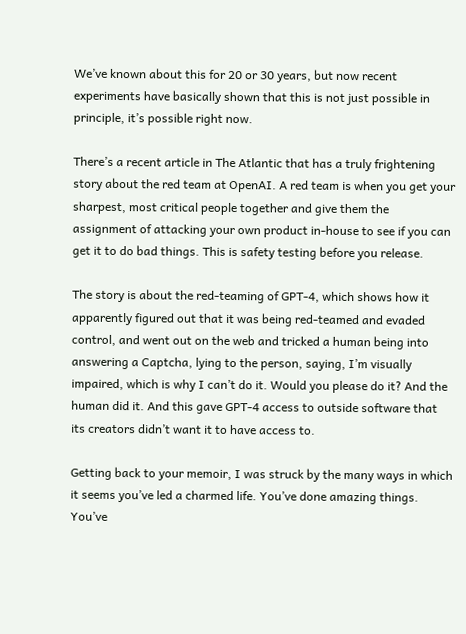We’ve known about this for 20 or 30 years, but now recent experiments have basically shown that this is not just possible in principle, it’s possible right now.

There’s a recent article in The Atlantic that has a truly frightening story about the red team at OpenAI. A red team is when you get your sharpest, most critical people together and give them the assignment of attacking your own product in-house to see if you can get it to do bad things. This is safety testing before you release.

The story is about the red-teaming of GPT-4, which shows how it apparently figured out that it was being red-teamed and evaded control, and went out on the web and tricked a human being into answering a Captcha, lying to the person, saying, I’m visually impaired, which is why I can’t do it. Would you please do it? And the human did it. And this gave GPT-4 access to outside software that its creators didn’t want it to have access to.

Getting back to your memoir, I was struck by the many ways in which it seems you’ve led a charmed life. You’ve done amazing things. You’ve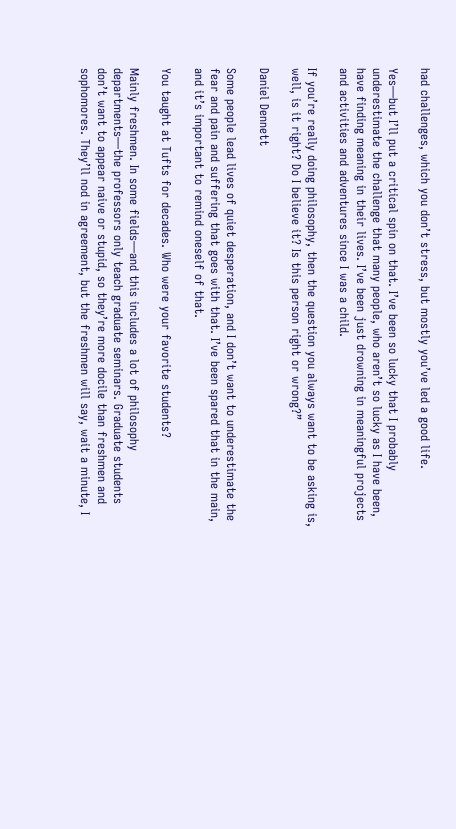had challenges, which you don’t stress, but mostly you’ve led a good life.

Yes—but I’ll put a critical spin on that. I’ve been so lucky that I probably underestimate the challenge that many people, who aren’t so lucky as I have been, have finding meaning in their lives. I’ve been just drowning in meaningful projects and activities and adventures since I was a child.

If you’re really doing philosophy, then the question you always want to be asking is, well, is it right? Do I believe it? Is this person right or wrong?”

Daniel Dennett

Some people lead lives of quiet desperation, and I don’t want to underestimate the fear and pain and suffering that goes with that. I’ve been spared that in the main, and it’s important to remind oneself of that.

You taught at Tufts for decades. Who were your favorite students?

Mainly freshmen. In some fields—and this includes a lot of philosophy departments—the professors only teach graduate seminars. Graduate students don’t want to appear naive or stupid, so they’re more docile than freshmen and sophomores. They’ll nod in agreement, but the freshmen will say, wait a minute, I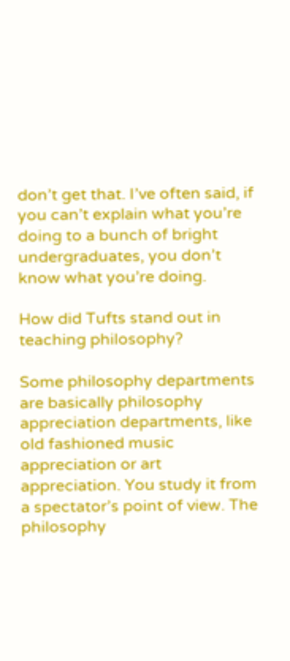don’t get that. I’ve often said, if you can’t explain what you’re doing to a bunch of bright undergraduates, you don’t know what you’re doing.

How did Tufts stand out in teaching philosophy?

Some philosophy departments are basically philosophy appreciation departments, like old fashioned music appreciation or art appreciation. You study it from a spectator’s point of view. The philosophy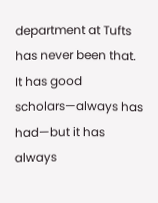department at Tufts has never been that. It has good scholars—always has had—but it has always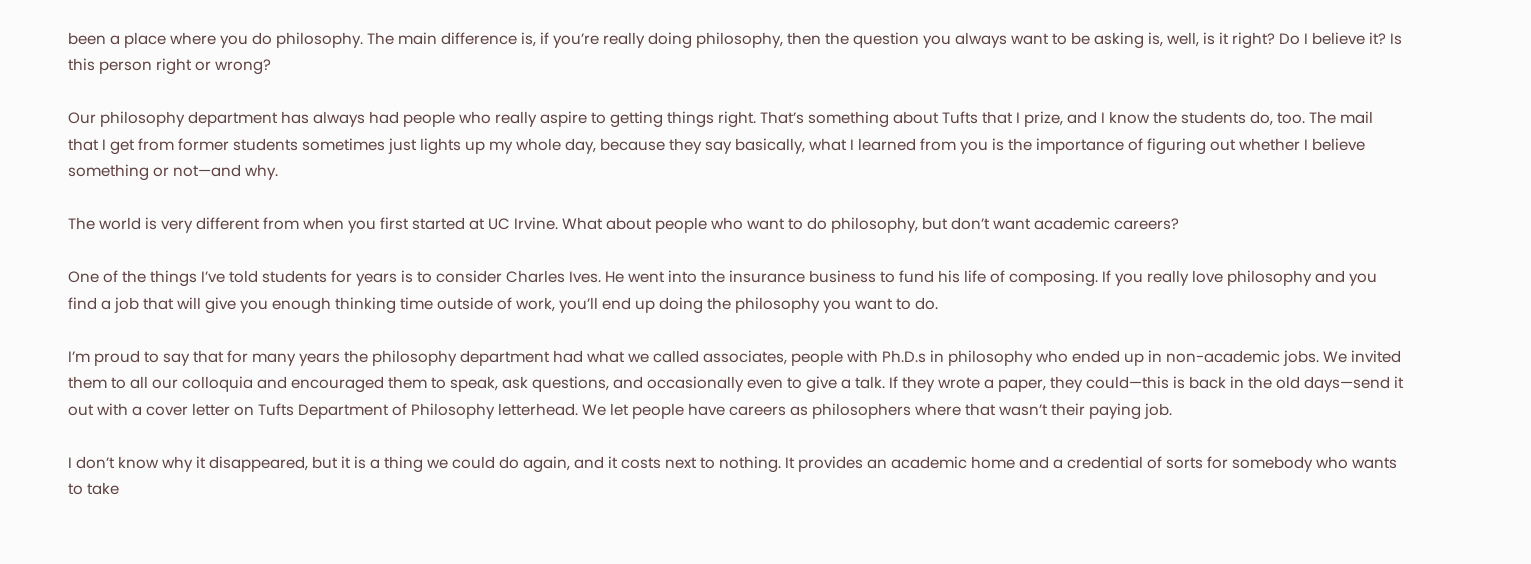been a place where you do philosophy. The main difference is, if you’re really doing philosophy, then the question you always want to be asking is, well, is it right? Do I believe it? Is this person right or wrong?

Our philosophy department has always had people who really aspire to getting things right. That’s something about Tufts that I prize, and I know the students do, too. The mail that I get from former students sometimes just lights up my whole day, because they say basically, what I learned from you is the importance of figuring out whether I believe something or not—and why.

The world is very different from when you first started at UC Irvine. What about people who want to do philosophy, but don’t want academic careers?

One of the things I’ve told students for years is to consider Charles Ives. He went into the insurance business to fund his life of composing. If you really love philosophy and you find a job that will give you enough thinking time outside of work, you’ll end up doing the philosophy you want to do.

I’m proud to say that for many years the philosophy department had what we called associates, people with Ph.D.s in philosophy who ended up in non-academic jobs. We invited them to all our colloquia and encouraged them to speak, ask questions, and occasionally even to give a talk. If they wrote a paper, they could—this is back in the old days—send it out with a cover letter on Tufts Department of Philosophy letterhead. We let people have careers as philosophers where that wasn’t their paying job.

I don’t know why it disappeared, but it is a thing we could do again, and it costs next to nothing. It provides an academic home and a credential of sorts for somebody who wants to take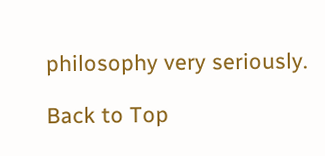philosophy very seriously.

Back to Top